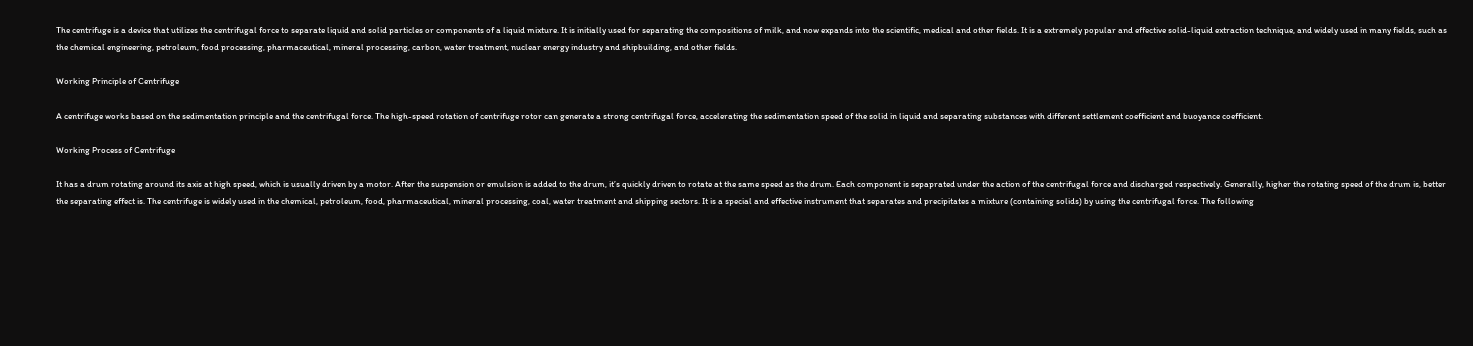The centrifuge is a device that utilizes the centrifugal force to separate liquid and solid particles or components of a liquid mixture. It is initially used for separating the compositions of milk, and now expands into the scientific, medical and other fields. It is a extremely popular and effective solid-liquid extraction technique, and widely used in many fields, such as the chemical engineering, petroleum, food processing, pharmaceutical, mineral processing, carbon, water treatment, nuclear energy industry and shipbuilding, and other fields.

Working Principle of Centrifuge

A centrifuge works based on the sedimentation principle and the centrifugal force. The high-speed rotation of centrifuge rotor can generate a strong centrifugal force, accelerating the sedimentation speed of the solid in liquid and separating substances with different settlement coefficient and buoyance coefficient.

Working Process of Centrifuge

It has a drum rotating around its axis at high speed, which is usually driven by a motor. After the suspension or emulsion is added to the drum, it’s quickly driven to rotate at the same speed as the drum. Each component is sepaprated under the action of the centrifugal force and discharged respectively. Generally, higher the rotating speed of the drum is, better the separating effect is. The centrifuge is widely used in the chemical, petroleum, food, pharmaceutical, mineral processing, coal, water treatment and shipping sectors. It is a special and effective instrument that separates and precipitates a mixture (containing solids) by using the centrifugal force. The following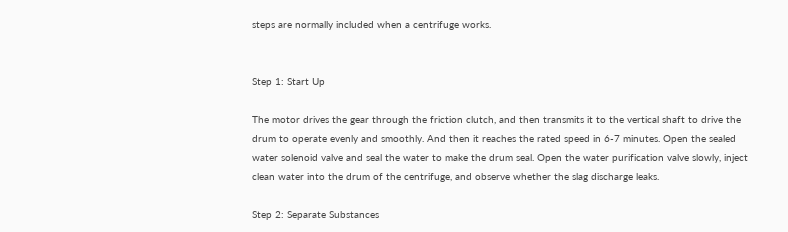steps are normally included when a centrifuge works.


Step 1: Start Up

The motor drives the gear through the friction clutch, and then transmits it to the vertical shaft to drive the drum to operate evenly and smoothly. And then it reaches the rated speed in 6-7 minutes. Open the sealed water solenoid valve and seal the water to make the drum seal. Open the water purification valve slowly, inject clean water into the drum of the centrifuge, and observe whether the slag discharge leaks.

Step 2: Separate Substances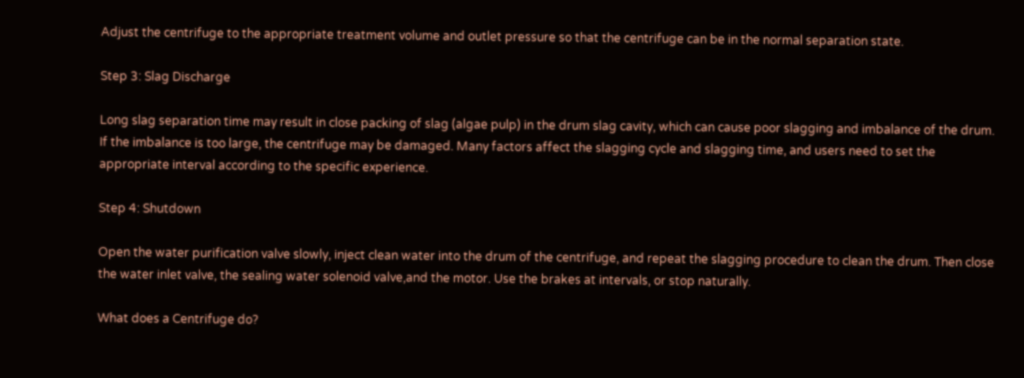Adjust the centrifuge to the appropriate treatment volume and outlet pressure so that the centrifuge can be in the normal separation state.

Step 3: Slag Discharge

Long slag separation time may result in close packing of slag (algae pulp) in the drum slag cavity, which can cause poor slagging and imbalance of the drum. If the imbalance is too large, the centrifuge may be damaged. Many factors affect the slagging cycle and slagging time, and users need to set the appropriate interval according to the specific experience.

Step 4: Shutdown

Open the water purification valve slowly, inject clean water into the drum of the centrifuge, and repeat the slagging procedure to clean the drum. Then close the water inlet valve, the sealing water solenoid valve,and the motor. Use the brakes at intervals, or stop naturally.

What does a Centrifuge do?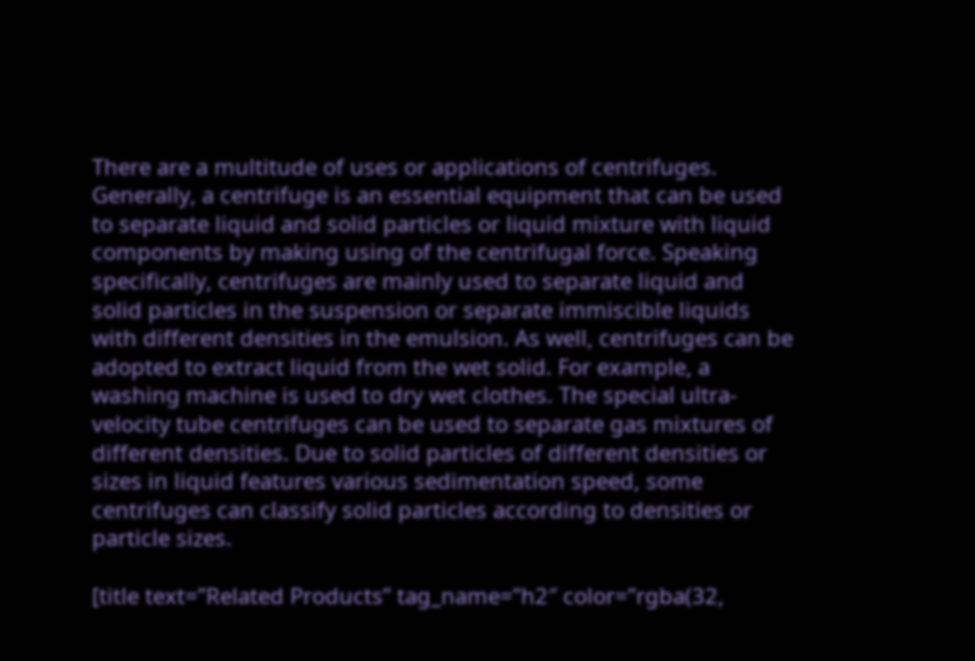There are a multitude of uses or applications of centrifuges. Generally, a centrifuge is an essential equipment that can be used to separate liquid and solid particles or liquid mixture with liquid components by making using of the centrifugal force. Speaking specifically, centrifuges are mainly used to separate liquid and solid particles in the suspension or separate immiscible liquids with different densities in the emulsion. As well, centrifuges can be adopted to extract liquid from the wet solid. For example, a washing machine is used to dry wet clothes. The special ultra-velocity tube centrifuges can be used to separate gas mixtures of different densities. Due to solid particles of different densities or sizes in liquid features various sedimentation speed, some centrifuges can classify solid particles according to densities or particle sizes.

[title text=”Related Products” tag_name=”h2″ color=”rgba(32,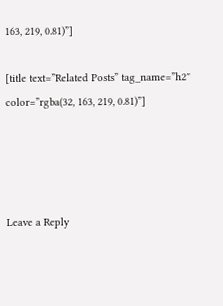163, 219, 0.81)”]

[title text=”Related Posts” tag_name=”h2″ color=”rgba(32, 163, 219, 0.81)”]




Leave a Reply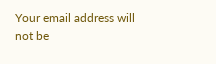Your email address will not be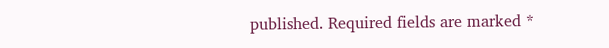published. Required fields are marked *